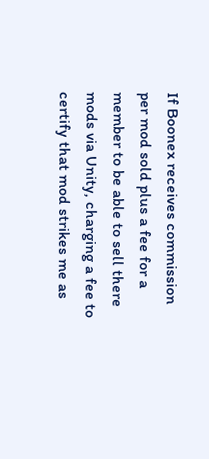If Boonex receives commission per mod sold plus a fee for a member to be able to sell there mods via Unity, charging a fee to certify that mod strikes me as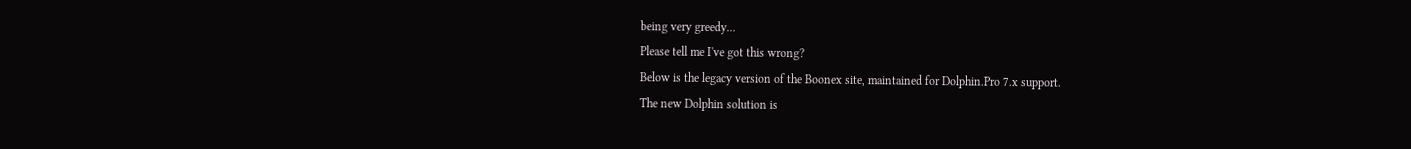being very greedy...
Please tell me I've got this wrong?
Below is the legacy version of the Boonex site, maintained for Dolphin.Pro 7.x support.
The new Dolphin solution is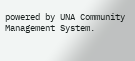powered by UNA Community Management System.